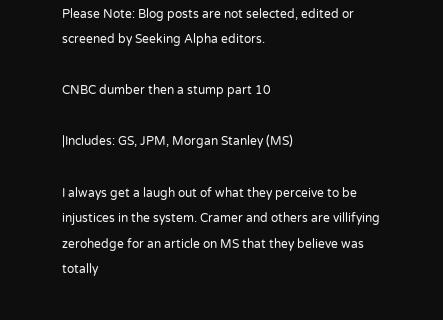Please Note: Blog posts are not selected, edited or screened by Seeking Alpha editors.

CNBC dumber then a stump part 10

|Includes: GS, JPM, Morgan Stanley (MS)

I always get a laugh out of what they perceive to be injustices in the system. Cramer and others are villifying zerohedge for an article on MS that they believe was totally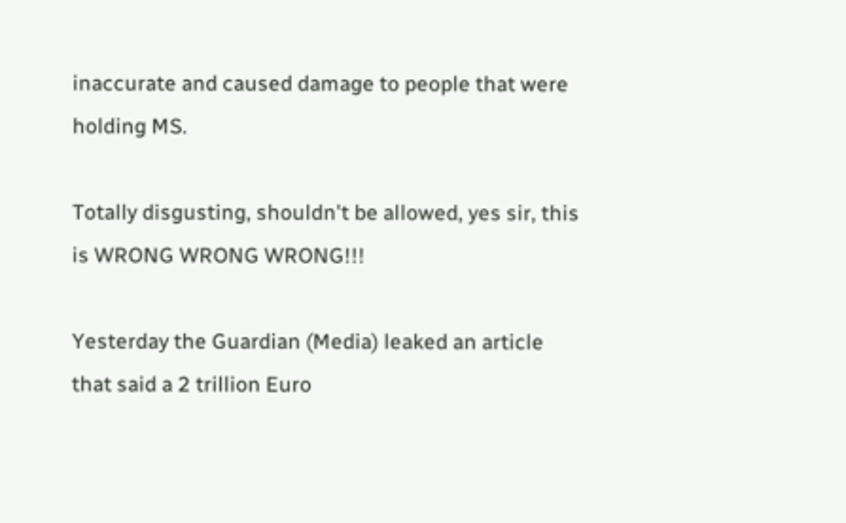inaccurate and caused damage to people that were holding MS.

Totally disgusting, shouldn't be allowed, yes sir, this is WRONG WRONG WRONG!!!

Yesterday the Guardian (Media) leaked an article that said a 2 trillion Euro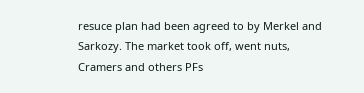resuce plan had been agreed to by Merkel and Sarkozy. The market took off, went nuts,
Cramers and others PFs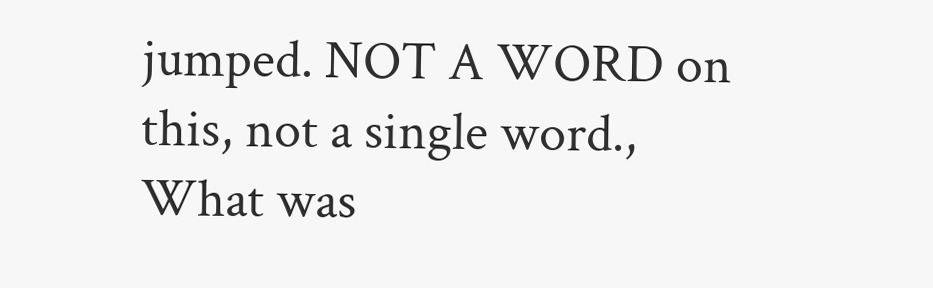jumped. NOT A WORD on this, not a single word., What was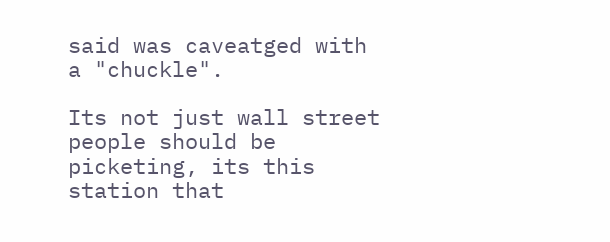said was caveatged with a "chuckle".

Its not just wall street people should be picketing, its this station that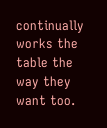continually works the table the way they want too.